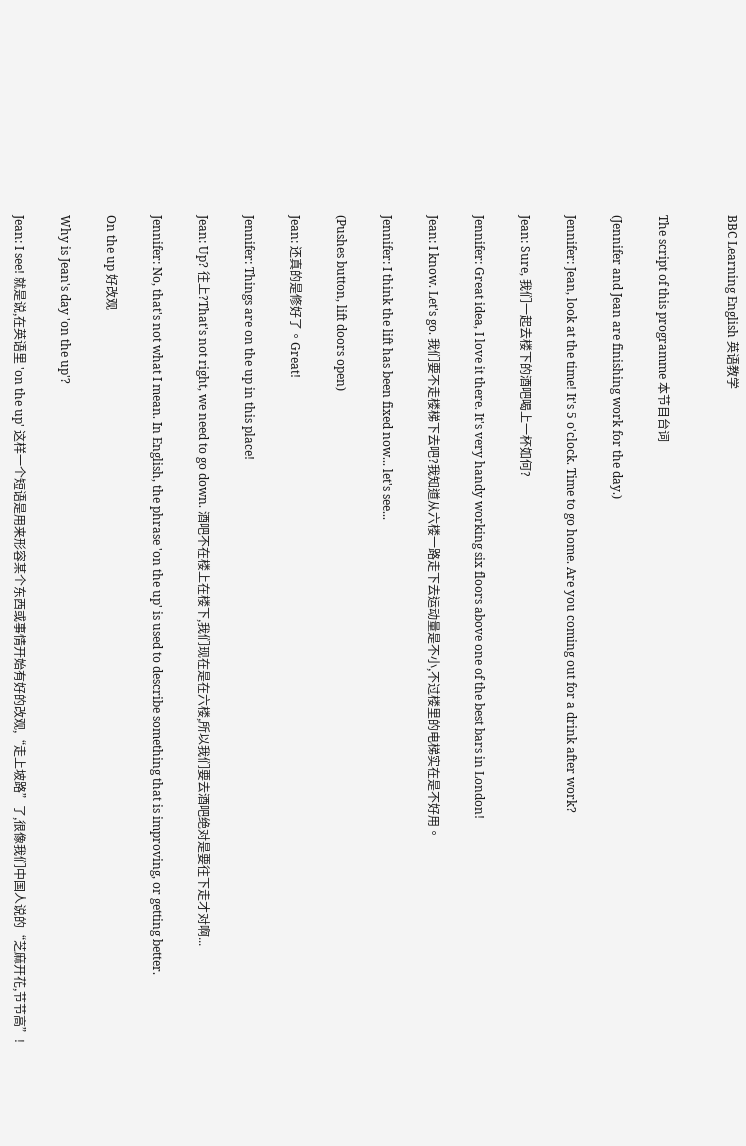BBC Learning English 英语教学


The script of this programme 本节目台词

(Jennifer and Jean are finishing work for the day.)

Jennifer: Jean, look at the time! It's 5 o'clock. Time to go home. Are you coming out for a drink after work?

Jean: Sure, 我们一起去楼下的酒吧喝上一杯如何?

Jennifer: Great idea, I love it there. It's very handy working six floors above one of the best bars in London!

Jean: I know. Let's go. 我们要不走楼梯下去吧?我知道从六楼一路走下去运动量是不小,不过楼里的电梯实在是不好用。

Jennifer: I think the lift has been fixed now... let's see...

(Pushes button, lift doors open)

Jean: 还真的是修好了。Great!

Jennifer: Things are on the up in this place!

Jean: Up? 往上?That's not right, we need to go down. 酒吧不在楼上在楼下,我们现在是在六楼,所以我们要去酒吧绝对是要往下走才对啊...

Jennifer: No, that's not what I mean. In English, the phrase 'on the up' is used to describe something that is improving, or getting better.

On the up 好改观

Why is Jean's day 'on the up'?

Jean: I see! 就是说,在英语里 'on the up' 这样一个短语是用来形容某个东西或事情开始有好的改观,“走上坡路”了,很像我们中国人说的“芝麻开花,节节高”!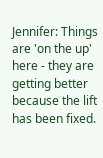Jennifer: Things are 'on the up' here - they are getting better because the lift has been fixed.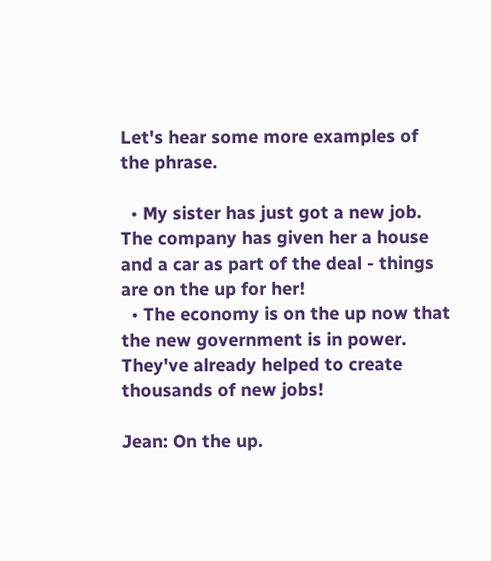Let's hear some more examples of the phrase.

  • My sister has just got a new job. The company has given her a house and a car as part of the deal - things are on the up for her!
  • The economy is on the up now that the new government is in power. They've already helped to create thousands of new jobs!

Jean: On the up.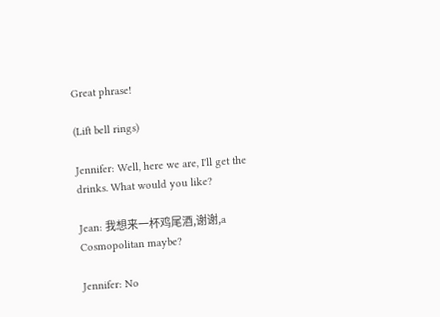Great phrase!

(Lift bell rings)

Jennifer: Well, here we are, I'll get the drinks. What would you like?

Jean: 我想来一杯鸡尾酒,谢谢,a Cosmopolitan maybe?

Jennifer: No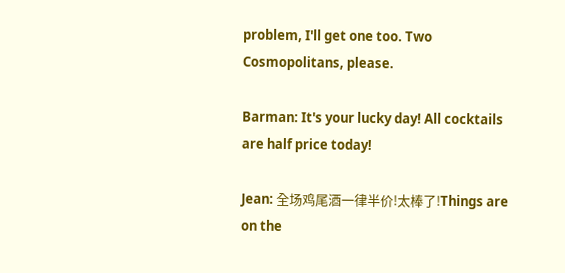problem, I'll get one too. Two Cosmopolitans, please.

Barman: It's your lucky day! All cocktails are half price today!

Jean: 全场鸡尾酒一律半价!太棒了!Things are on the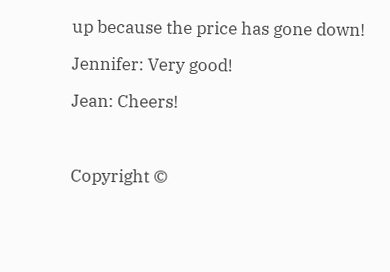up because the price has gone down!

Jennifer: Very good!

Jean: Cheers!



Copyright ©